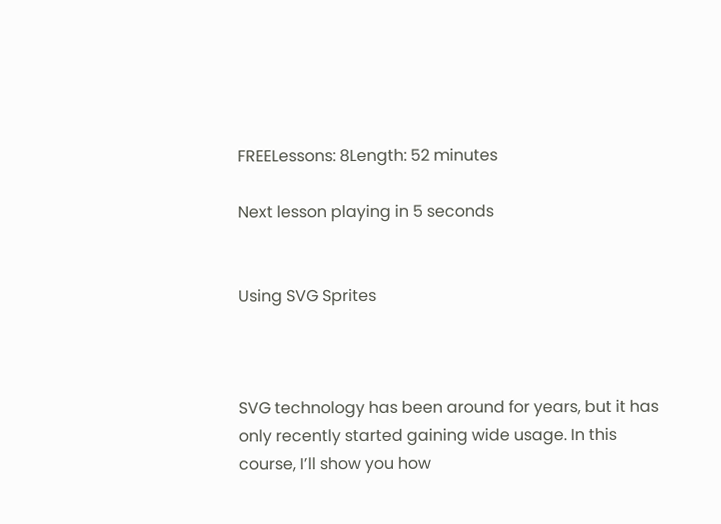FREELessons: 8Length: 52 minutes

Next lesson playing in 5 seconds


Using SVG Sprites



SVG technology has been around for years, but it has only recently started gaining wide usage. In this course, I’ll show you how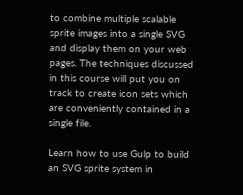to combine multiple scalable sprite images into a single SVG and display them on your web pages. The techniques discussed in this course will put you on track to create icon sets which are conveniently contained in a single file.

Learn how to use Gulp to build an SVG sprite system in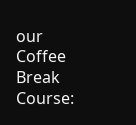our Coffee Break Course: